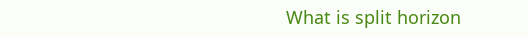What is split horizon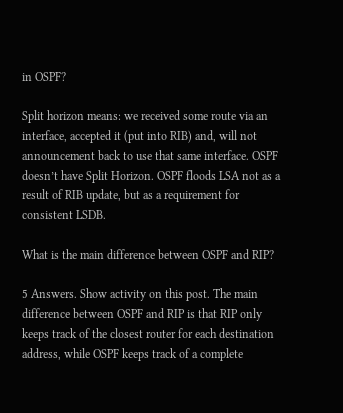in OSPF?

Split horizon means: we received some route via an interface, accepted it (put into RIB) and, will not announcement back to use that same interface. OSPF doesn’t have Split Horizon. OSPF floods LSA not as a result of RIB update, but as a requirement for consistent LSDB.

What is the main difference between OSPF and RIP?

5 Answers. Show activity on this post. The main difference between OSPF and RIP is that RIP only keeps track of the closest router for each destination address, while OSPF keeps track of a complete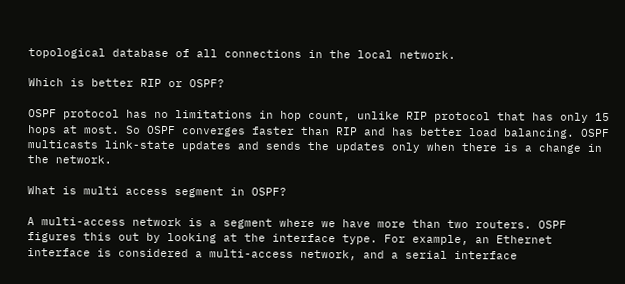topological database of all connections in the local network.

Which is better RIP or OSPF?

OSPF protocol has no limitations in hop count, unlike RIP protocol that has only 15 hops at most. So OSPF converges faster than RIP and has better load balancing. OSPF multicasts link-state updates and sends the updates only when there is a change in the network.

What is multi access segment in OSPF?

A multi-access network is a segment where we have more than two routers. OSPF figures this out by looking at the interface type. For example, an Ethernet interface is considered a multi-access network, and a serial interface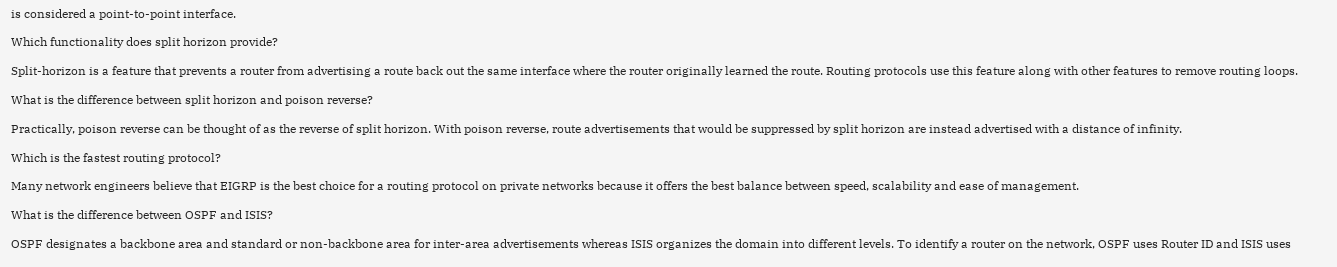is considered a point-to-point interface.

Which functionality does split horizon provide?

Split-horizon is a feature that prevents a router from advertising a route back out the same interface where the router originally learned the route. Routing protocols use this feature along with other features to remove routing loops.

What is the difference between split horizon and poison reverse?

Practically, poison reverse can be thought of as the reverse of split horizon. With poison reverse, route advertisements that would be suppressed by split horizon are instead advertised with a distance of infinity.

Which is the fastest routing protocol?

Many network engineers believe that EIGRP is the best choice for a routing protocol on private networks because it offers the best balance between speed, scalability and ease of management.

What is the difference between OSPF and ISIS?

OSPF designates a backbone area and standard or non-backbone area for inter-area advertisements whereas ISIS organizes the domain into different levels. To identify a router on the network, OSPF uses Router ID and ISIS uses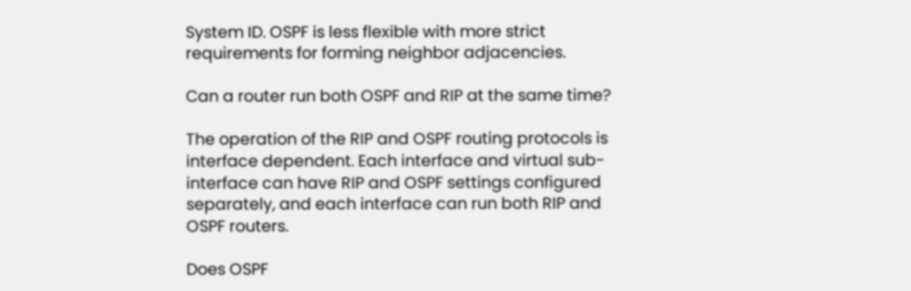System ID. OSPF is less flexible with more strict requirements for forming neighbor adjacencies.

Can a router run both OSPF and RIP at the same time?

The operation of the RIP and OSPF routing protocols is interface dependent. Each interface and virtual sub-interface can have RIP and OSPF settings configured separately, and each interface can run both RIP and OSPF routers.

Does OSPF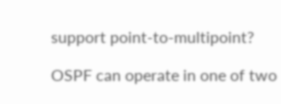support point-to-multipoint?

OSPF can operate in one of two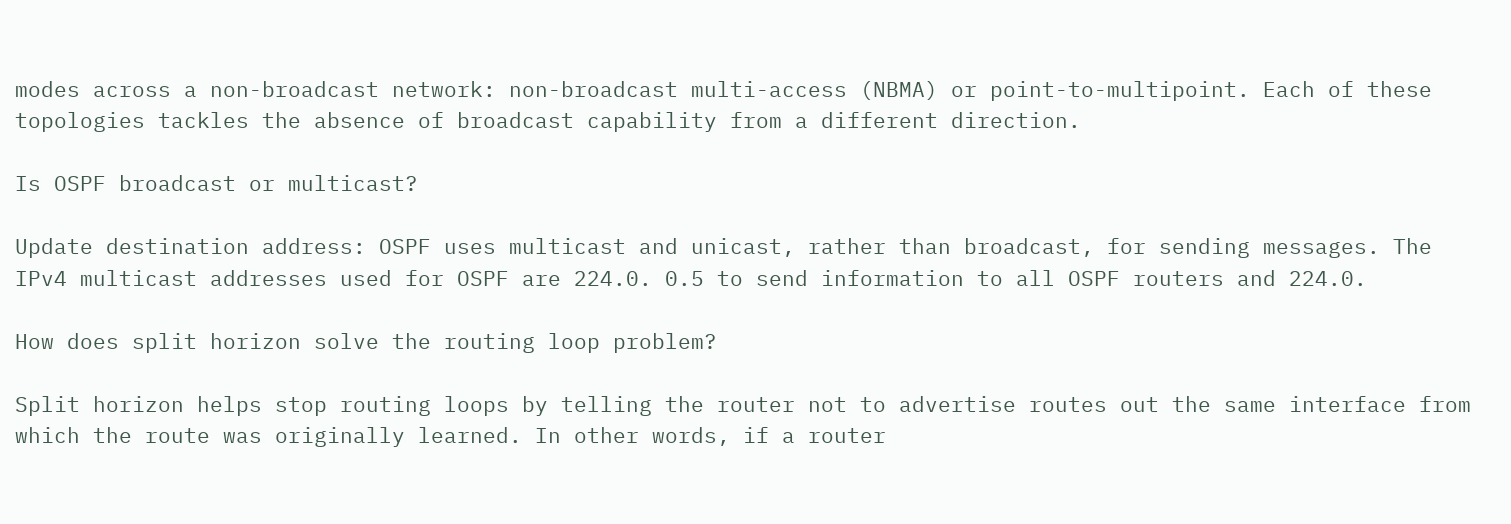modes across a non-broadcast network: non-broadcast multi-access (NBMA) or point-to-multipoint. Each of these topologies tackles the absence of broadcast capability from a different direction.

Is OSPF broadcast or multicast?

Update destination address: OSPF uses multicast and unicast, rather than broadcast, for sending messages. The IPv4 multicast addresses used for OSPF are 224.0. 0.5 to send information to all OSPF routers and 224.0.

How does split horizon solve the routing loop problem?

Split horizon helps stop routing loops by telling the router not to advertise routes out the same interface from which the route was originally learned. In other words, if a router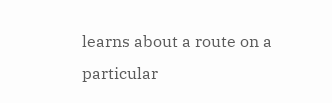learns about a route on a particular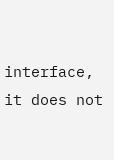interface, it does not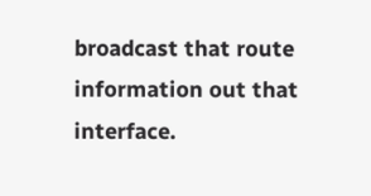broadcast that route information out that interface.